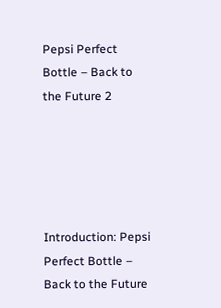Pepsi Perfect Bottle – Back to the Future 2





Introduction: Pepsi Perfect Bottle – Back to the Future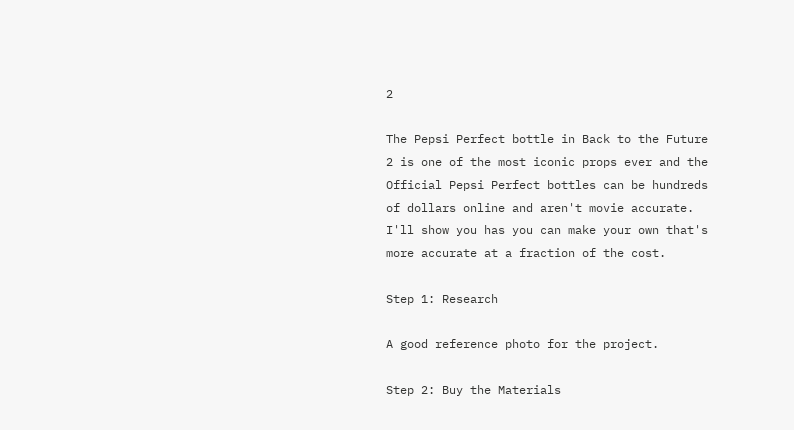2

The Pepsi Perfect bottle in Back to the Future 2 is one of the most iconic props ever and the Official Pepsi Perfect bottles can be hundreds of dollars online and aren't movie accurate. I'll show you has you can make your own that's more accurate at a fraction of the cost.

Step 1: Research

A good reference photo for the project.

Step 2: Buy the Materials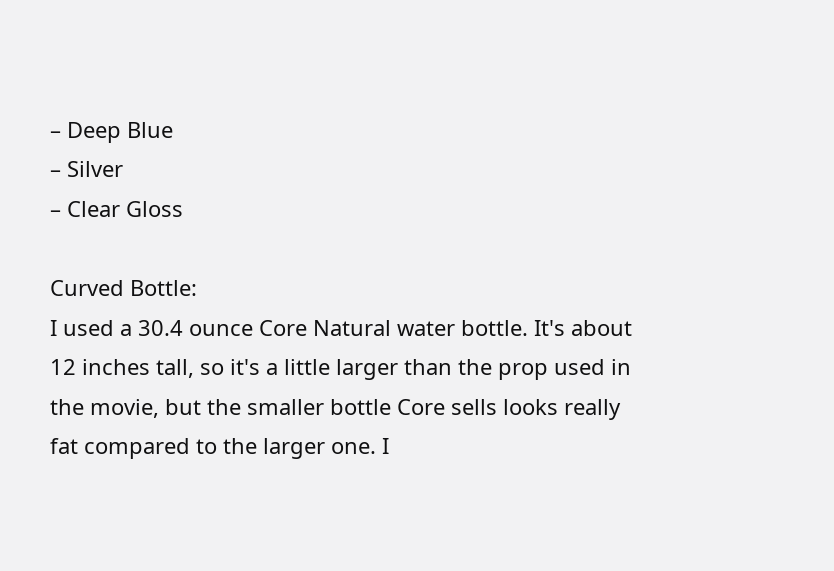– Deep Blue
– Silver
– Clear Gloss

Curved Bottle:
I used a 30.4 ounce Core Natural water bottle. It's about 12 inches tall, so it's a little larger than the prop used in the movie, but the smaller bottle Core sells looks really fat compared to the larger one. I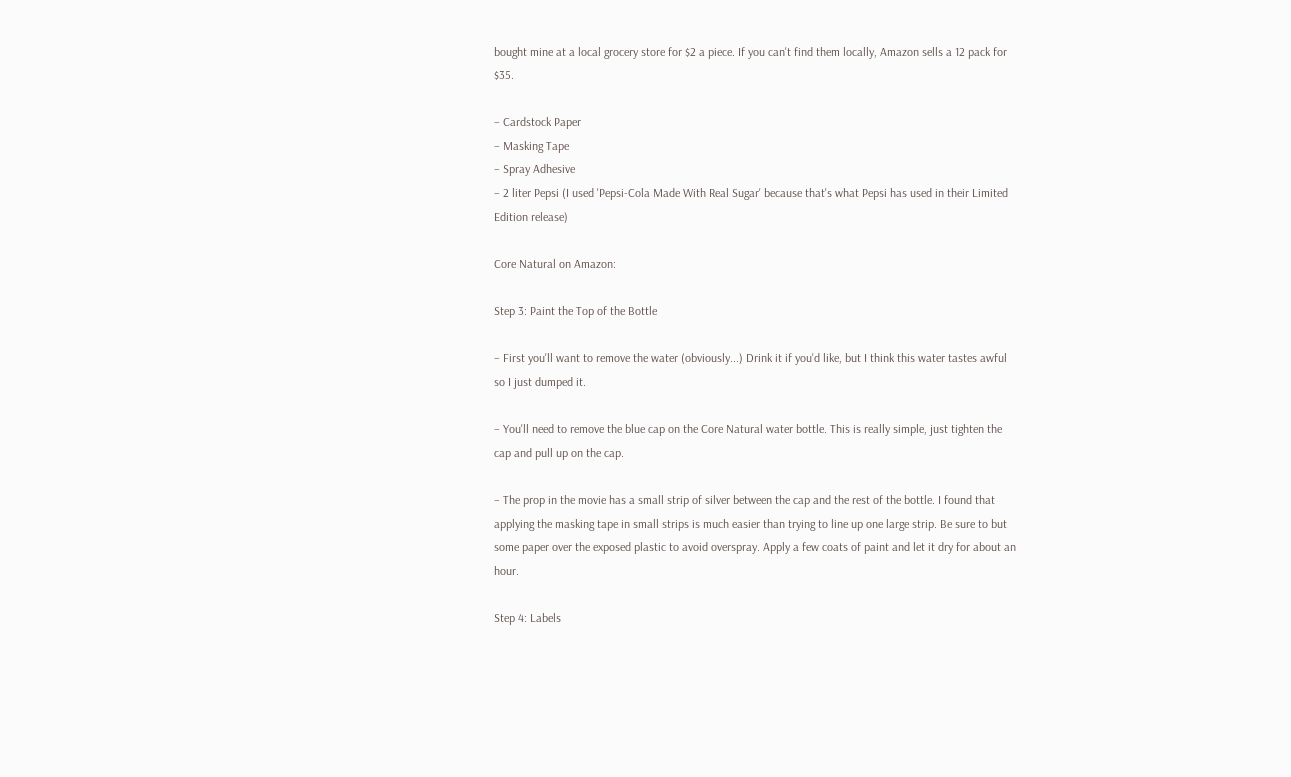bought mine at a local grocery store for $2 a piece. If you can't find them locally, Amazon sells a 12 pack for $35.

– Cardstock Paper
– Masking Tape
– Spray Adhesive
– 2 liter Pepsi (I used 'Pepsi-Cola Made With Real Sugar' because that's what Pepsi has used in their Limited Edition release)

Core Natural on Amazon:

Step 3: Paint the Top of the Bottle

– First you'll want to remove the water (obviously...) Drink it if you'd like, but I think this water tastes awful so I just dumped it.

– You'll need to remove the blue cap on the Core Natural water bottle. This is really simple, just tighten the cap and pull up on the cap.

– The prop in the movie has a small strip of silver between the cap and the rest of the bottle. I found that applying the masking tape in small strips is much easier than trying to line up one large strip. Be sure to but some paper over the exposed plastic to avoid overspray. Apply a few coats of paint and let it dry for about an hour.

Step 4: Labels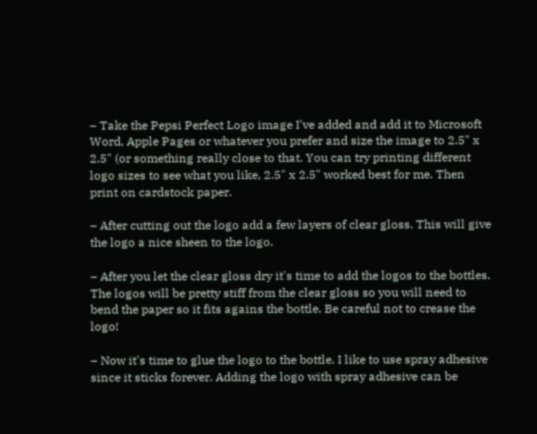– Take the Pepsi Perfect Logo image I've added and add it to Microsoft Word, Apple Pages or whatever you prefer and size the image to 2.5" x 2.5" (or something really close to that. You can try printing different logo sizes to see what you like, 2.5" x 2.5" worked best for me. Then print on cardstock paper.

– After cutting out the logo add a few layers of clear gloss. This will give the logo a nice sheen to the logo.

– After you let the clear gloss dry it's time to add the logos to the bottles. The logos will be pretty stiff from the clear gloss so you will need to bend the paper so it fits agains the bottle. Be careful not to crease the logo!

– Now it's time to glue the logo to the bottle. I like to use spray adhesive since it sticks forever. Adding the logo with spray adhesive can be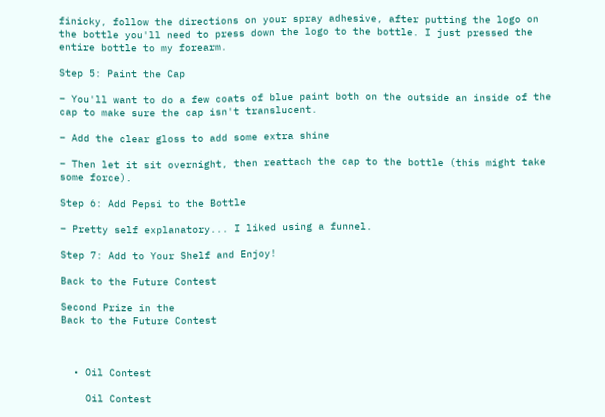finicky, follow the directions on your spray adhesive, after putting the logo on the bottle you'll need to press down the logo to the bottle. I just pressed the entire bottle to my forearm.

Step 5: Paint the Cap

– You'll want to do a few coats of blue paint both on the outside an inside of the cap to make sure the cap isn't translucent.

– Add the clear gloss to add some extra shine

– Then let it sit overnight, then reattach the cap to the bottle (this might take some force).

Step 6: Add Pepsi to the Bottle

– Pretty self explanatory... I liked using a funnel.

Step 7: Add to Your Shelf and Enjoy!

Back to the Future Contest

Second Prize in the
Back to the Future Contest



  • Oil Contest

    Oil Contest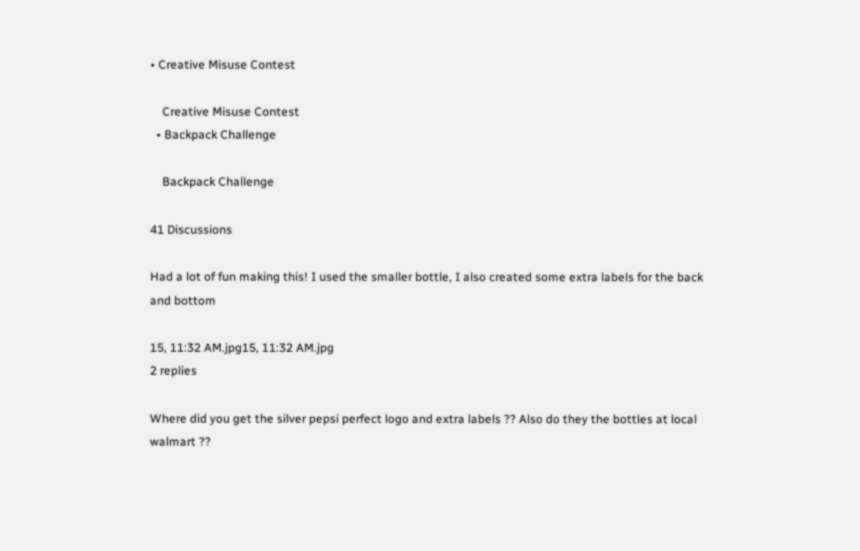• Creative Misuse Contest

    Creative Misuse Contest
  • Backpack Challenge

    Backpack Challenge

41 Discussions

Had a lot of fun making this! I used the smaller bottle, I also created some extra labels for the back and bottom

15, 11:32 AM.jpg15, 11:32 AM.jpg
2 replies

Where did you get the silver pepsi perfect logo and extra labels ?? Also do they the bottles at local walmart ??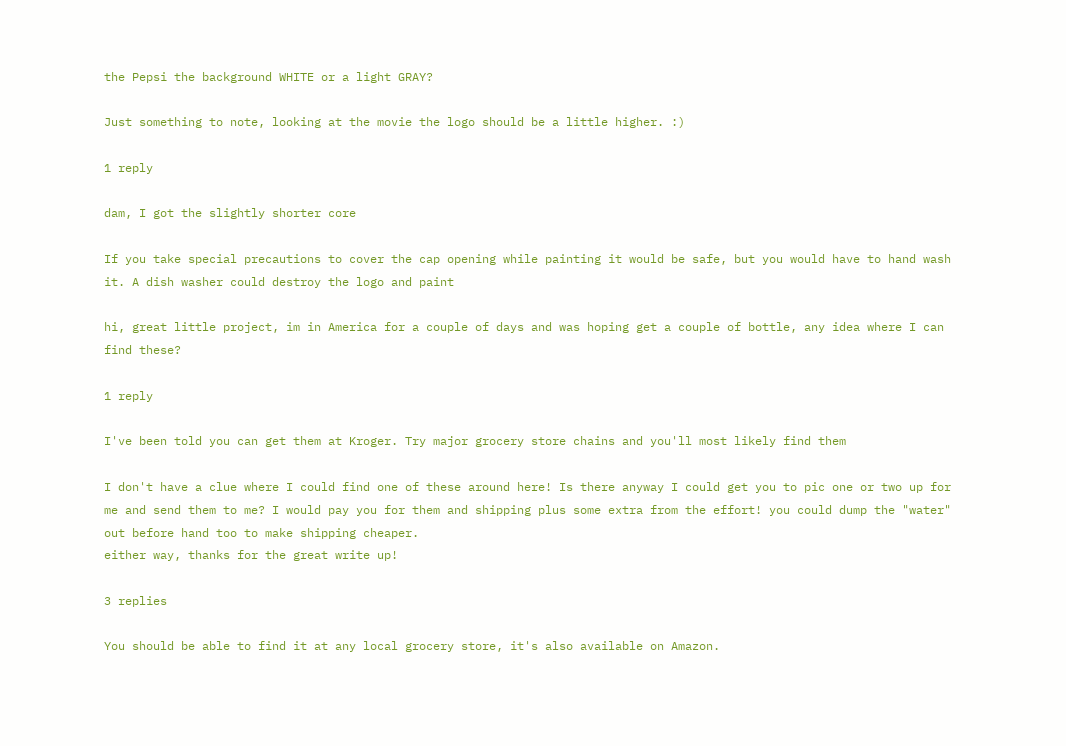the Pepsi the background WHITE or a light GRAY?

Just something to note, looking at the movie the logo should be a little higher. :)

1 reply

dam, I got the slightly shorter core

If you take special precautions to cover the cap opening while painting it would be safe, but you would have to hand wash it. A dish washer could destroy the logo and paint

hi, great little project, im in America for a couple of days and was hoping get a couple of bottle, any idea where I can find these?

1 reply

I've been told you can get them at Kroger. Try major grocery store chains and you'll most likely find them

I don't have a clue where I could find one of these around here! Is there anyway I could get you to pic one or two up for me and send them to me? I would pay you for them and shipping plus some extra from the effort! you could dump the "water" out before hand too to make shipping cheaper.
either way, thanks for the great write up!

3 replies

You should be able to find it at any local grocery store, it's also available on Amazon.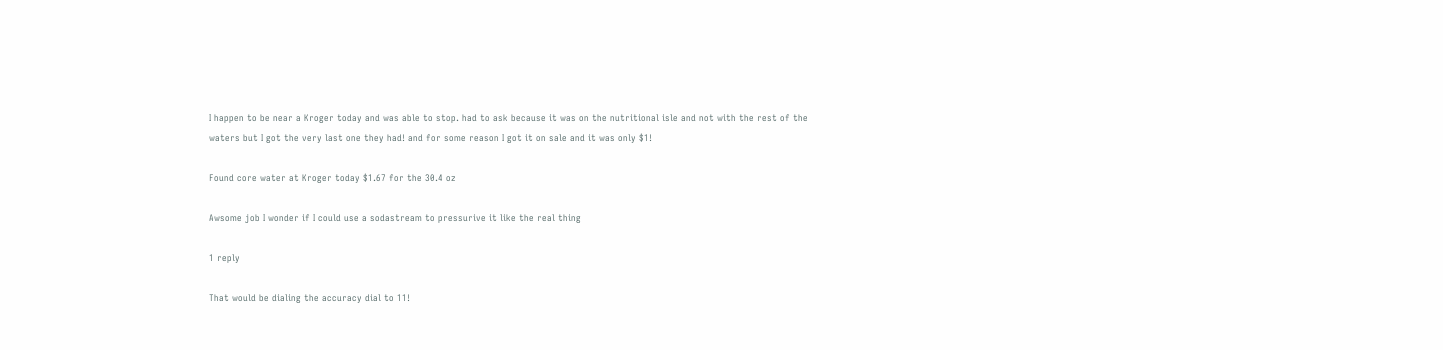I happen to be near a Kroger today and was able to stop. had to ask because it was on the nutritional isle and not with the rest of the waters but I got the very last one they had! and for some reason I got it on sale and it was only $1!

Found core water at Kroger today $1.67 for the 30.4 oz

Awsome job I wonder if I could use a sodastream to pressurive it like the real thing

1 reply

That would be dialing the accuracy dial to 11!